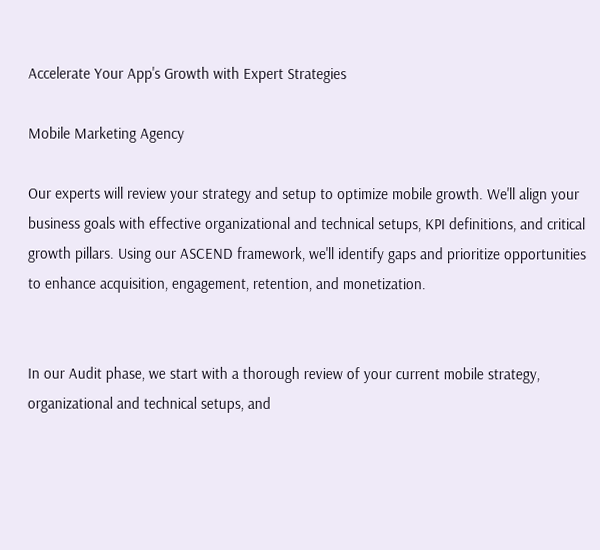Accelerate Your App's Growth with Expert Strategies

Mobile Marketing Agency

Our experts will review your strategy and setup to optimize mobile growth. We'll align your business goals with effective organizational and technical setups, KPI definitions, and critical growth pillars. Using our ASCEND framework, we'll identify gaps and prioritize opportunities to enhance acquisition, engagement, retention, and monetization.


In our Audit phase, we start with a thorough review of your current mobile strategy, organizational and technical setups, and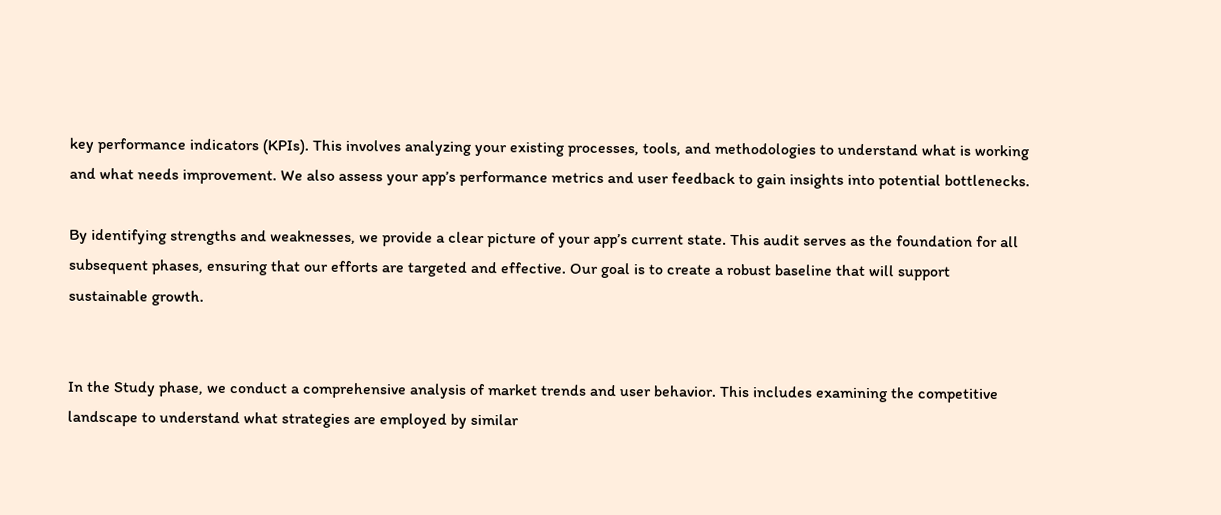key performance indicators (KPIs). This involves analyzing your existing processes, tools, and methodologies to understand what is working and what needs improvement. We also assess your app’s performance metrics and user feedback to gain insights into potential bottlenecks.

By identifying strengths and weaknesses, we provide a clear picture of your app’s current state. This audit serves as the foundation for all subsequent phases, ensuring that our efforts are targeted and effective. Our goal is to create a robust baseline that will support sustainable growth.


In the Study phase, we conduct a comprehensive analysis of market trends and user behavior. This includes examining the competitive landscape to understand what strategies are employed by similar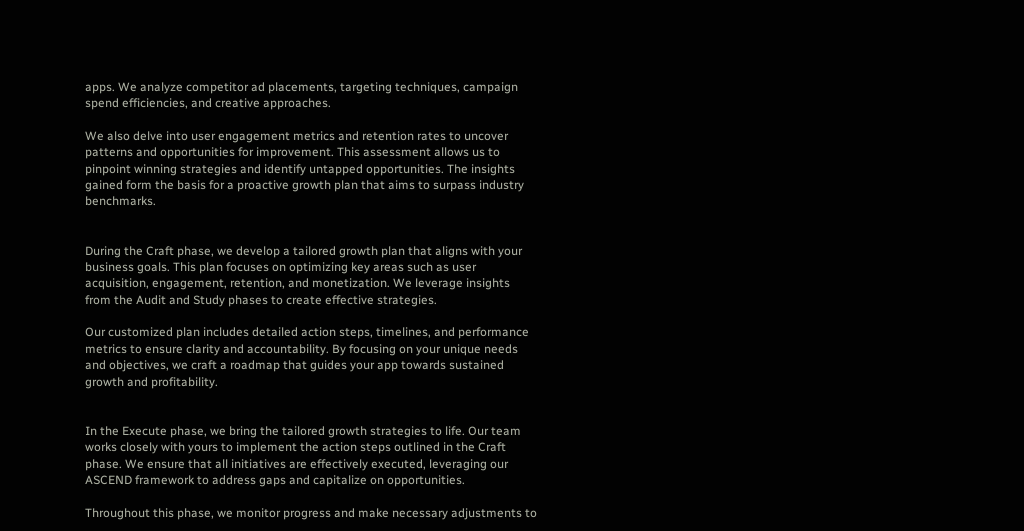apps. We analyze competitor ad placements, targeting techniques, campaign spend efficiencies, and creative approaches.

We also delve into user engagement metrics and retention rates to uncover patterns and opportunities for improvement. This assessment allows us to pinpoint winning strategies and identify untapped opportunities. The insights gained form the basis for a proactive growth plan that aims to surpass industry benchmarks.


During the Craft phase, we develop a tailored growth plan that aligns with your business goals. This plan focuses on optimizing key areas such as user acquisition, engagement, retention, and monetization. We leverage insights from the Audit and Study phases to create effective strategies.

Our customized plan includes detailed action steps, timelines, and performance metrics to ensure clarity and accountability. By focusing on your unique needs and objectives, we craft a roadmap that guides your app towards sustained growth and profitability.


In the Execute phase, we bring the tailored growth strategies to life. Our team works closely with yours to implement the action steps outlined in the Craft phase. We ensure that all initiatives are effectively executed, leveraging our ASCEND framework to address gaps and capitalize on opportunities.

Throughout this phase, we monitor progress and make necessary adjustments to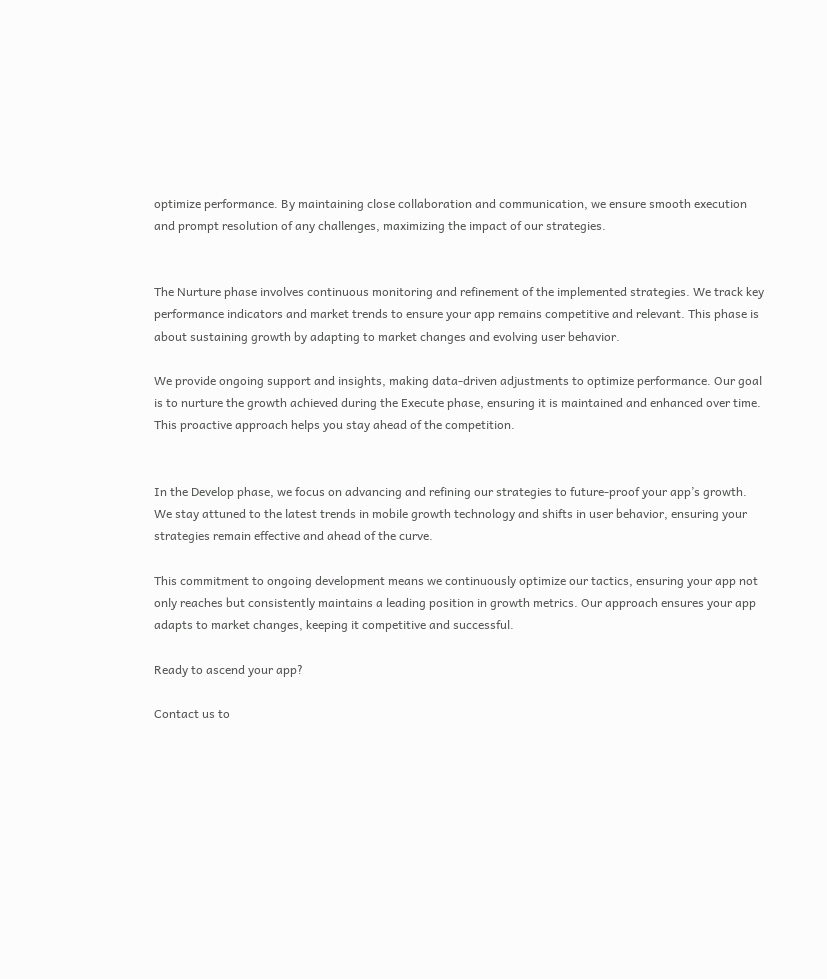optimize performance. By maintaining close collaboration and communication, we ensure smooth execution and prompt resolution of any challenges, maximizing the impact of our strategies.


The Nurture phase involves continuous monitoring and refinement of the implemented strategies. We track key performance indicators and market trends to ensure your app remains competitive and relevant. This phase is about sustaining growth by adapting to market changes and evolving user behavior.

We provide ongoing support and insights, making data-driven adjustments to optimize performance. Our goal is to nurture the growth achieved during the Execute phase, ensuring it is maintained and enhanced over time. This proactive approach helps you stay ahead of the competition.


In the Develop phase, we focus on advancing and refining our strategies to future-proof your app’s growth. We stay attuned to the latest trends in mobile growth technology and shifts in user behavior, ensuring your strategies remain effective and ahead of the curve.

This commitment to ongoing development means we continuously optimize our tactics, ensuring your app not only reaches but consistently maintains a leading position in growth metrics. Our approach ensures your app adapts to market changes, keeping it competitive and successful.

Ready to ascend your app?

Contact us to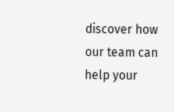discover how our team can help your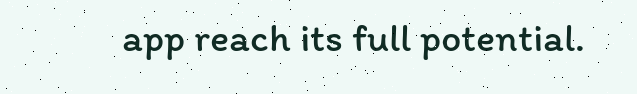app reach its full potential.